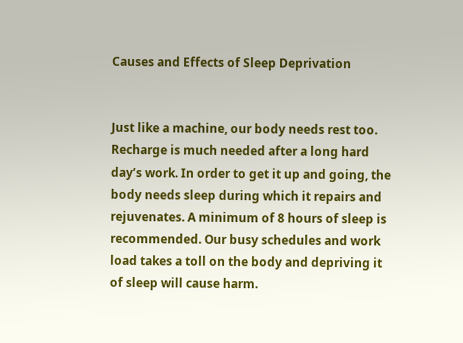Causes and Effects of Sleep Deprivation


Just like a machine, our body needs rest too. Recharge is much needed after a long hard day’s work. In order to get it up and going, the body needs sleep during which it repairs and rejuvenates. A minimum of 8 hours of sleep is recommended. Our busy schedules and work load takes a toll on the body and depriving it of sleep will cause harm.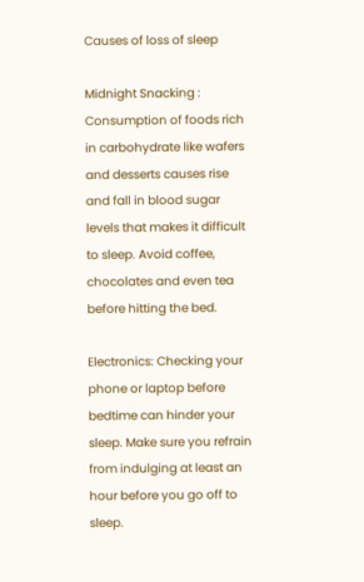Causes of loss of sleep

Midnight Snacking : Consumption of foods rich in carbohydrate like wafers and desserts causes rise and fall in blood sugar levels that makes it difficult to sleep. Avoid coffee, chocolates and even tea before hitting the bed.

Electronics: Checking your phone or laptop before bedtime can hinder your sleep. Make sure you refrain from indulging at least an hour before you go off to sleep.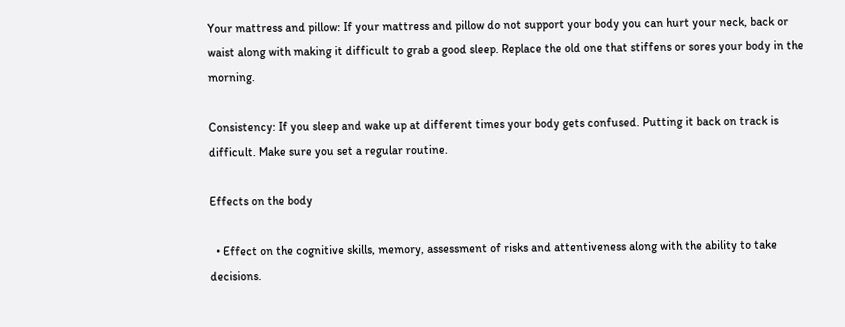Your mattress and pillow: If your mattress and pillow do not support your body you can hurt your neck, back or waist along with making it difficult to grab a good sleep. Replace the old one that stiffens or sores your body in the morning.

Consistency: If you sleep and wake up at different times your body gets confused. Putting it back on track is difficult. Make sure you set a regular routine.

Effects on the body

  • Effect on the cognitive skills, memory, assessment of risks and attentiveness along with the ability to take decisions.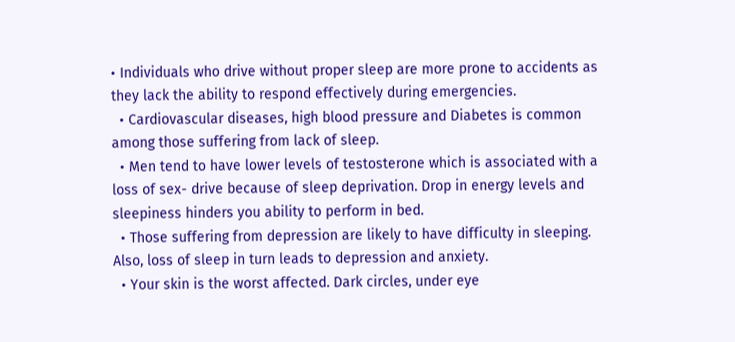• Individuals who drive without proper sleep are more prone to accidents as they lack the ability to respond effectively during emergencies.
  • Cardiovascular diseases, high blood pressure and Diabetes is common among those suffering from lack of sleep.
  • Men tend to have lower levels of testosterone which is associated with a loss of sex- drive because of sleep deprivation. Drop in energy levels and sleepiness hinders you ability to perform in bed.
  • Those suffering from depression are likely to have difficulty in sleeping. Also, loss of sleep in turn leads to depression and anxiety.
  • Your skin is the worst affected. Dark circles, under eye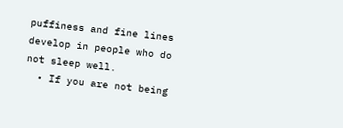puffiness and fine lines develop in people who do not sleep well.
  • If you are not being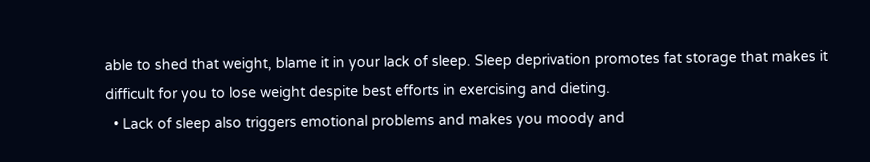able to shed that weight, blame it in your lack of sleep. Sleep deprivation promotes fat storage that makes it difficult for you to lose weight despite best efforts in exercising and dieting.
  • Lack of sleep also triggers emotional problems and makes you moody and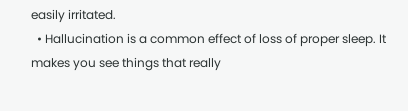easily irritated.
  • Hallucination is a common effect of loss of proper sleep. It makes you see things that really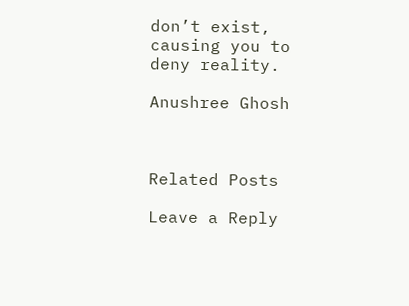don’t exist, causing you to deny reality.

Anushree Ghosh



Related Posts

Leave a Reply